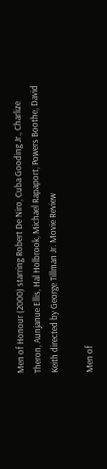Men of Honour (2000) starring Robert De Niro, Cuba Gooding Jr., Charlize Theron, Aunjanue Ellis, Hal Holbrook, Michael Rapaport, Powers Boothe, David Keith directed by George Tillman Jr. Movie Review

Men of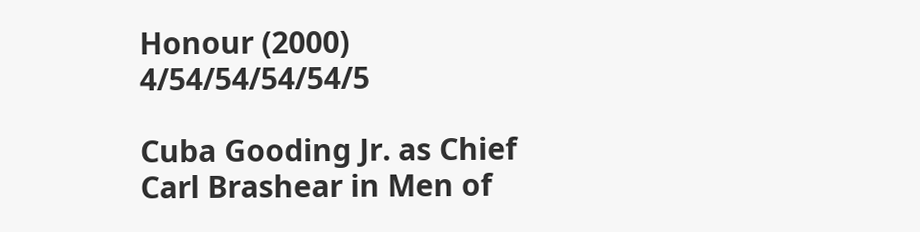Honour (2000)   4/54/54/54/54/5

Cuba Gooding Jr. as Chief Carl Brashear in Men of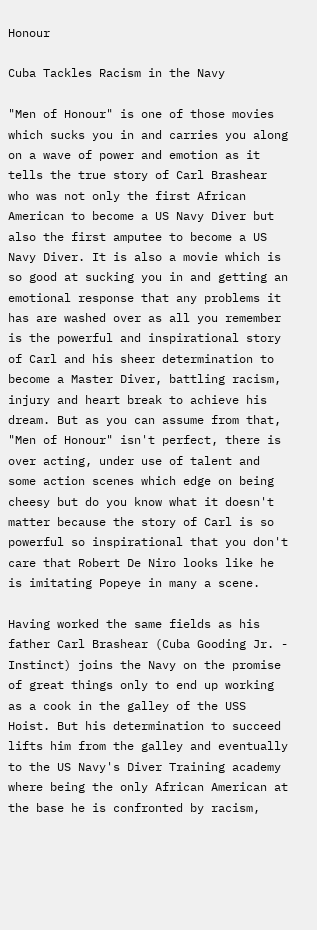Honour

Cuba Tackles Racism in the Navy

"Men of Honour" is one of those movies which sucks you in and carries you along on a wave of power and emotion as it tells the true story of Carl Brashear who was not only the first African American to become a US Navy Diver but also the first amputee to become a US Navy Diver. It is also a movie which is so good at sucking you in and getting an emotional response that any problems it has are washed over as all you remember is the powerful and inspirational story of Carl and his sheer determination to become a Master Diver, battling racism, injury and heart break to achieve his dream. But as you can assume from that, "Men of Honour" isn't perfect, there is over acting, under use of talent and some action scenes which edge on being cheesy but do you know what it doesn't matter because the story of Carl is so powerful so inspirational that you don't care that Robert De Niro looks like he is imitating Popeye in many a scene.

Having worked the same fields as his father Carl Brashear (Cuba Gooding Jr. - Instinct) joins the Navy on the promise of great things only to end up working as a cook in the galley of the USS Hoist. But his determination to succeed lifts him from the galley and eventually to the US Navy's Diver Training academy where being the only African American at the base he is confronted by racism,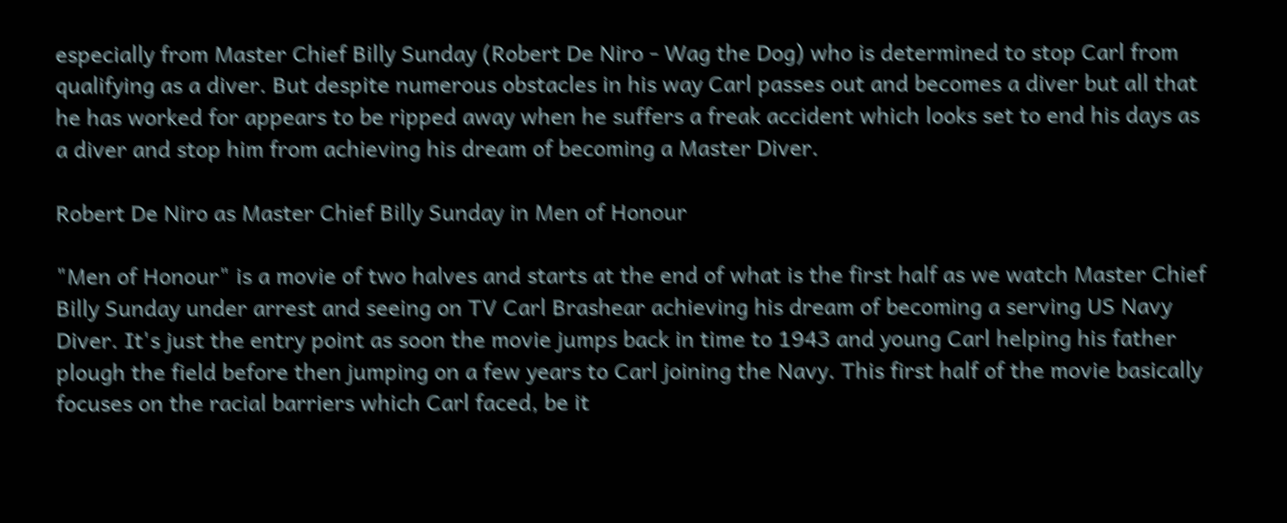especially from Master Chief Billy Sunday (Robert De Niro - Wag the Dog) who is determined to stop Carl from qualifying as a diver. But despite numerous obstacles in his way Carl passes out and becomes a diver but all that he has worked for appears to be ripped away when he suffers a freak accident which looks set to end his days as a diver and stop him from achieving his dream of becoming a Master Diver.

Robert De Niro as Master Chief Billy Sunday in Men of Honour

"Men of Honour" is a movie of two halves and starts at the end of what is the first half as we watch Master Chief Billy Sunday under arrest and seeing on TV Carl Brashear achieving his dream of becoming a serving US Navy Diver. It's just the entry point as soon the movie jumps back in time to 1943 and young Carl helping his father plough the field before then jumping on a few years to Carl joining the Navy. This first half of the movie basically focuses on the racial barriers which Carl faced, be it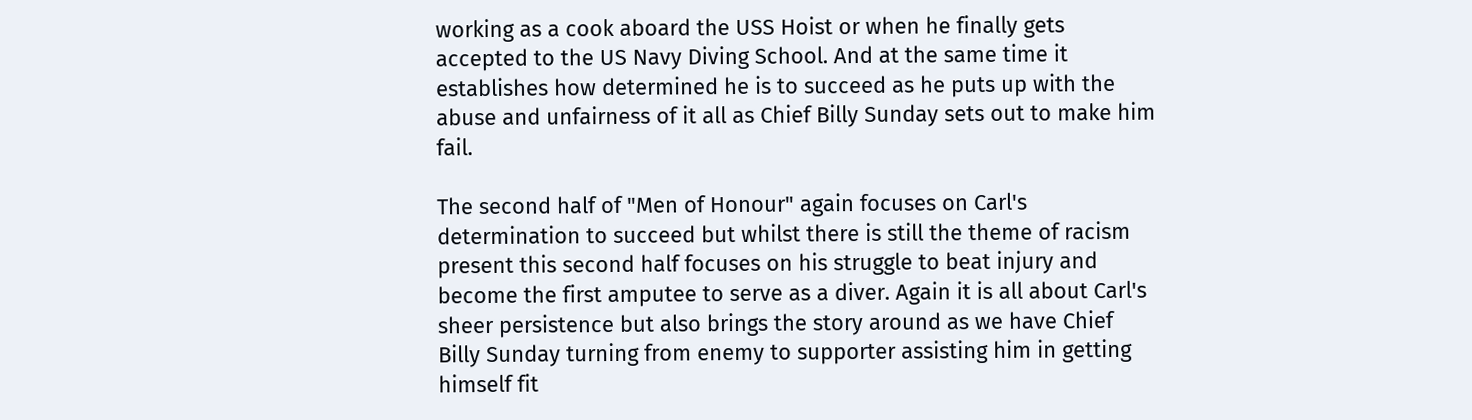working as a cook aboard the USS Hoist or when he finally gets accepted to the US Navy Diving School. And at the same time it establishes how determined he is to succeed as he puts up with the abuse and unfairness of it all as Chief Billy Sunday sets out to make him fail.

The second half of "Men of Honour" again focuses on Carl's determination to succeed but whilst there is still the theme of racism present this second half focuses on his struggle to beat injury and become the first amputee to serve as a diver. Again it is all about Carl's sheer persistence but also brings the story around as we have Chief Billy Sunday turning from enemy to supporter assisting him in getting himself fit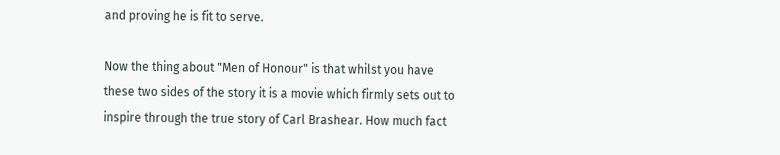and proving he is fit to serve.

Now the thing about "Men of Honour" is that whilst you have these two sides of the story it is a movie which firmly sets out to inspire through the true story of Carl Brashear. How much fact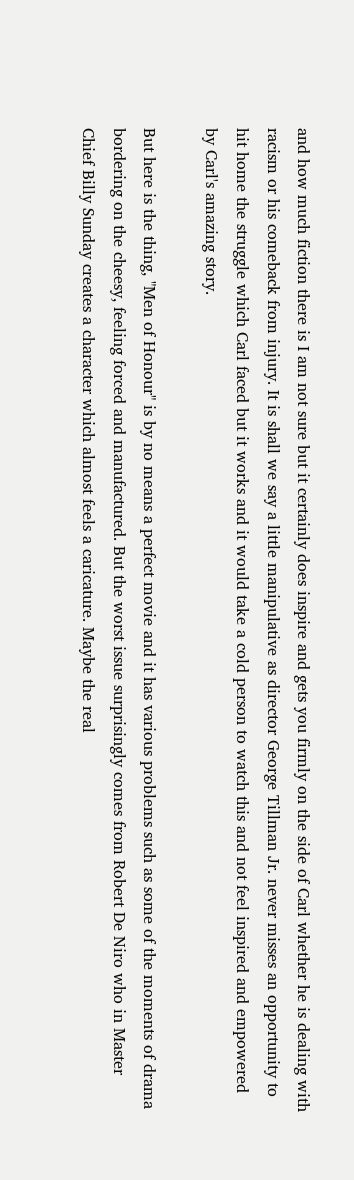and how much fiction there is I am not sure but it certainly does inspire and gets you firmly on the side of Carl whether he is dealing with racism or his comeback from injury. It is shall we say a little manipulative as director George Tillman Jr. never misses an opportunity to hit home the struggle which Carl faced but it works and it would take a cold person to watch this and not feel inspired and empowered by Carl's amazing story.

But here is the thing, "Men of Honour" is by no means a perfect movie and it has various problems such as some of the moments of drama bordering on the cheesy, feeling forced and manufactured. But the worst issue surprisingly comes from Robert De Niro who in Master Chief Billy Sunday creates a character which almost feels a caricature. Maybe the real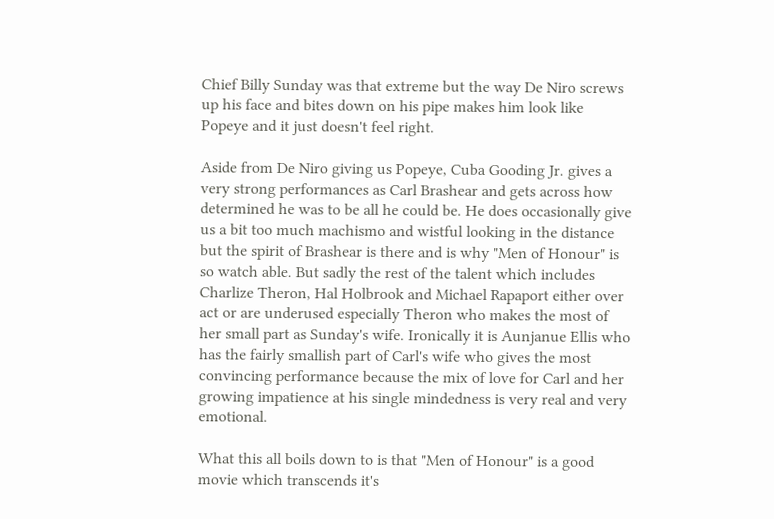Chief Billy Sunday was that extreme but the way De Niro screws up his face and bites down on his pipe makes him look like Popeye and it just doesn't feel right.

Aside from De Niro giving us Popeye, Cuba Gooding Jr. gives a very strong performances as Carl Brashear and gets across how determined he was to be all he could be. He does occasionally give us a bit too much machismo and wistful looking in the distance but the spirit of Brashear is there and is why "Men of Honour" is so watch able. But sadly the rest of the talent which includes Charlize Theron, Hal Holbrook and Michael Rapaport either over act or are underused especially Theron who makes the most of her small part as Sunday's wife. Ironically it is Aunjanue Ellis who has the fairly smallish part of Carl's wife who gives the most convincing performance because the mix of love for Carl and her growing impatience at his single mindedness is very real and very emotional.

What this all boils down to is that "Men of Honour" is a good movie which transcends it's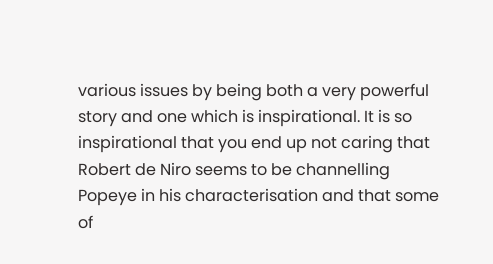various issues by being both a very powerful story and one which is inspirational. It is so inspirational that you end up not caring that Robert de Niro seems to be channelling Popeye in his characterisation and that some of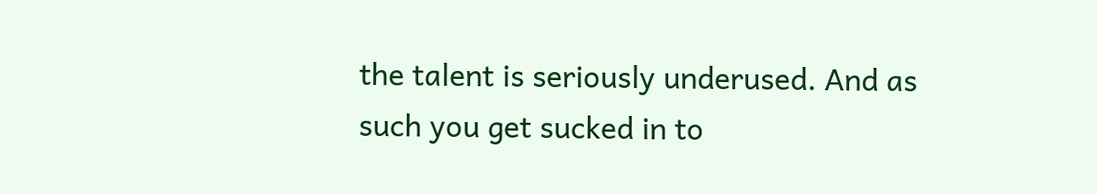the talent is seriously underused. And as such you get sucked in to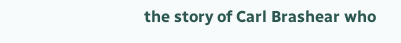the story of Carl Brashear who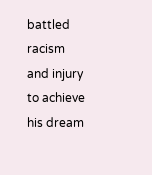battled racism and injury to achieve his dream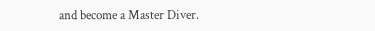and become a Master Diver.